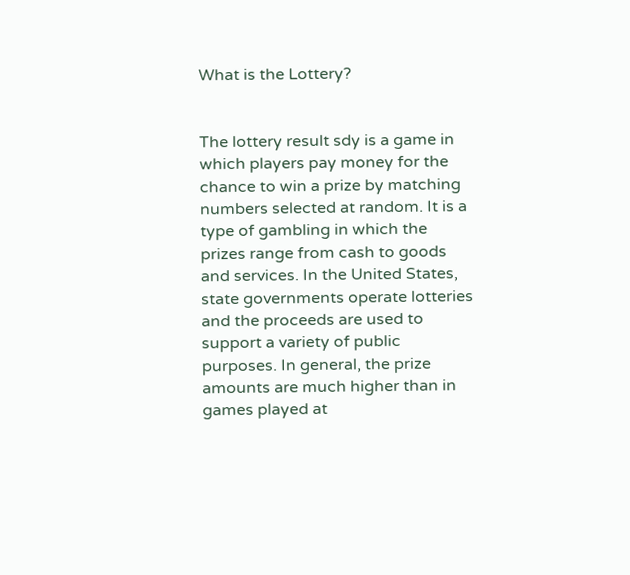What is the Lottery?


The lottery result sdy is a game in which players pay money for the chance to win a prize by matching numbers selected at random. It is a type of gambling in which the prizes range from cash to goods and services. In the United States, state governments operate lotteries and the proceeds are used to support a variety of public purposes. In general, the prize amounts are much higher than in games played at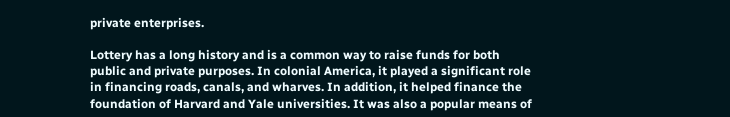private enterprises.

Lottery has a long history and is a common way to raise funds for both public and private purposes. In colonial America, it played a significant role in financing roads, canals, and wharves. In addition, it helped finance the foundation of Harvard and Yale universities. It was also a popular means of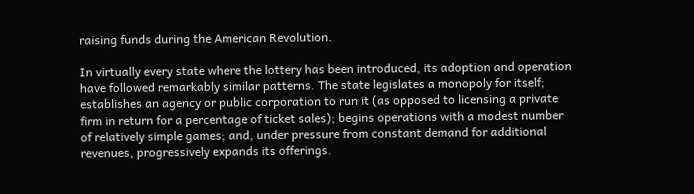raising funds during the American Revolution.

In virtually every state where the lottery has been introduced, its adoption and operation have followed remarkably similar patterns. The state legislates a monopoly for itself; establishes an agency or public corporation to run it (as opposed to licensing a private firm in return for a percentage of ticket sales); begins operations with a modest number of relatively simple games; and, under pressure from constant demand for additional revenues, progressively expands its offerings.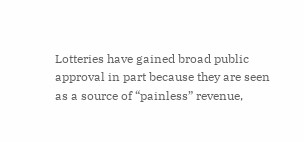Lotteries have gained broad public approval in part because they are seen as a source of “painless” revenue,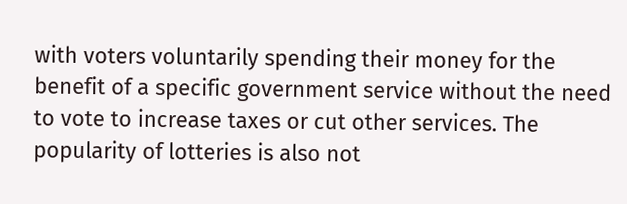with voters voluntarily spending their money for the benefit of a specific government service without the need to vote to increase taxes or cut other services. The popularity of lotteries is also not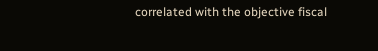correlated with the objective fiscal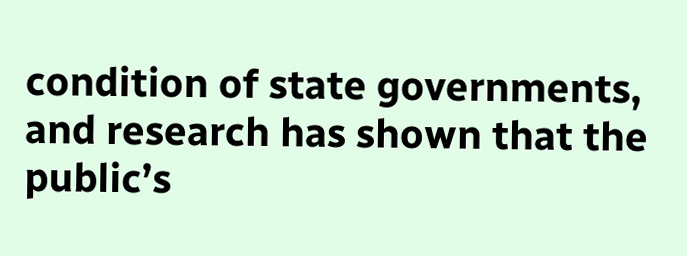condition of state governments, and research has shown that the public’s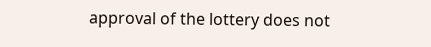approval of the lottery does not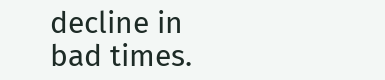decline in bad times.